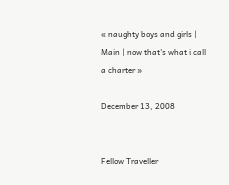« naughty boys and girls | Main | now that's what i call a charter »

December 13, 2008


Fellow Traveller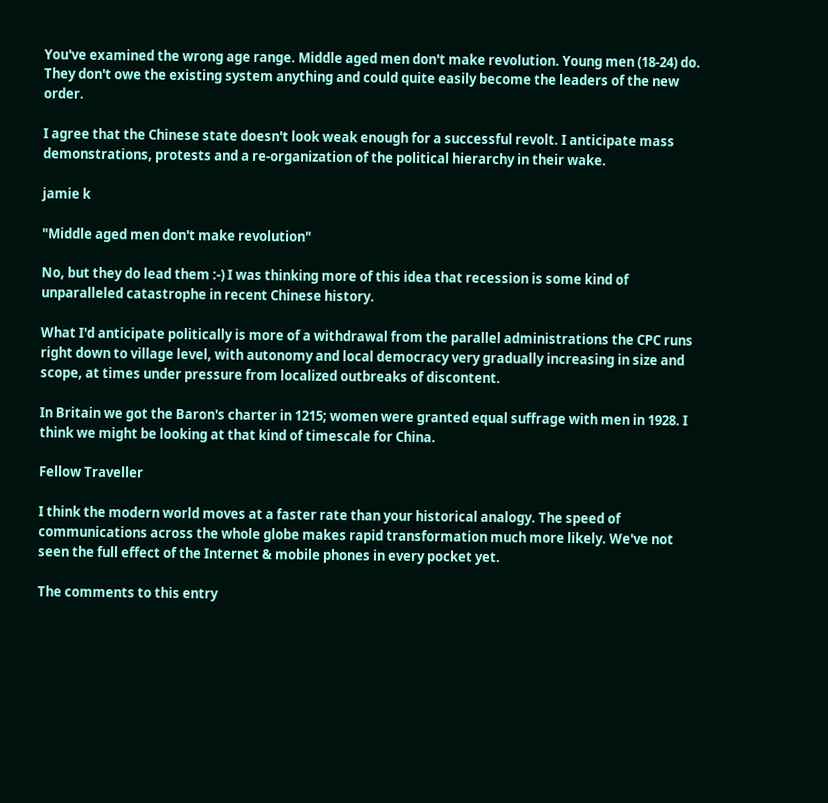You've examined the wrong age range. Middle aged men don't make revolution. Young men (18-24) do. They don't owe the existing system anything and could quite easily become the leaders of the new order.

I agree that the Chinese state doesn't look weak enough for a successful revolt. I anticipate mass demonstrations, protests and a re-organization of the political hierarchy in their wake.

jamie k

"Middle aged men don't make revolution"

No, but they do lead them :-) I was thinking more of this idea that recession is some kind of unparalleled catastrophe in recent Chinese history.

What I'd anticipate politically is more of a withdrawal from the parallel administrations the CPC runs right down to village level, with autonomy and local democracy very gradually increasing in size and scope, at times under pressure from localized outbreaks of discontent.

In Britain we got the Baron's charter in 1215; women were granted equal suffrage with men in 1928. I think we might be looking at that kind of timescale for China.

Fellow Traveller

I think the modern world moves at a faster rate than your historical analogy. The speed of communications across the whole globe makes rapid transformation much more likely. We've not seen the full effect of the Internet & mobile phones in every pocket yet.

The comments to this entry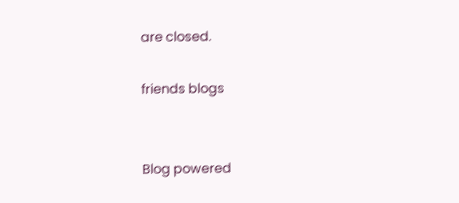are closed.

friends blogs


Blog powered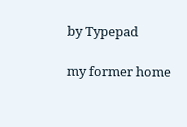by Typepad

my former home